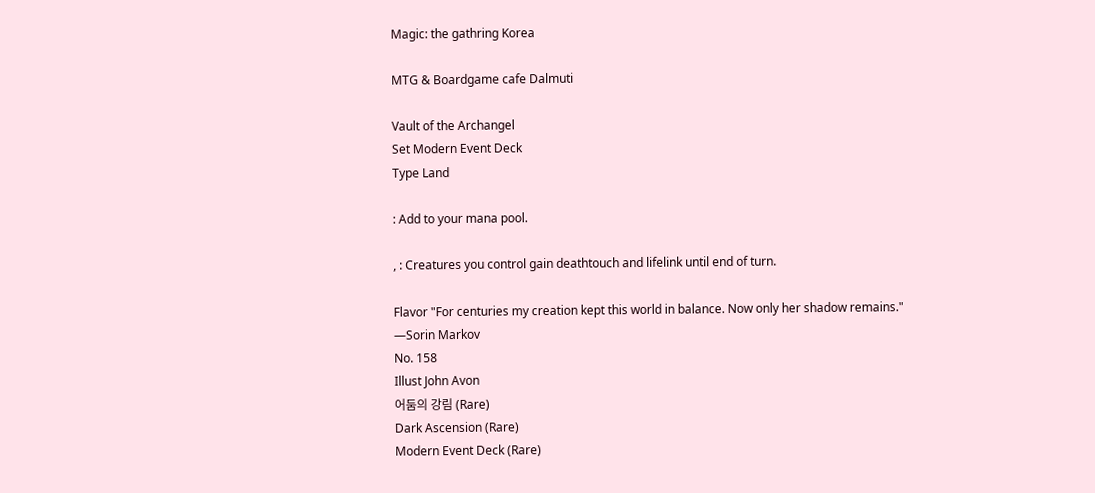Magic: the gathring Korea

MTG & Boardgame cafe Dalmuti

Vault of the Archangel
Set Modern Event Deck
Type Land

: Add to your mana pool.

, : Creatures you control gain deathtouch and lifelink until end of turn.

Flavor "For centuries my creation kept this world in balance. Now only her shadow remains."
—Sorin Markov
No. 158
Illust John Avon
어둠의 강림 (Rare)
Dark Ascension (Rare)
Modern Event Deck (Rare)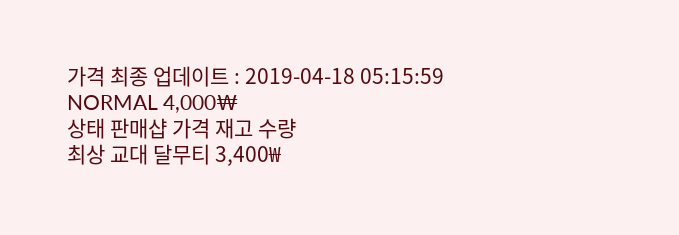가격 최종 업데이트 : 2019-04-18 05:15:59
NORMAL 4,000₩
상태 판매샵 가격 재고 수량
최상 교대 달무티 3,400₩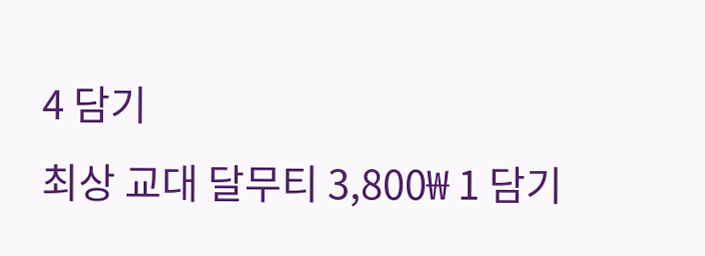4 담기
최상 교대 달무티 3,800₩ 1 담기